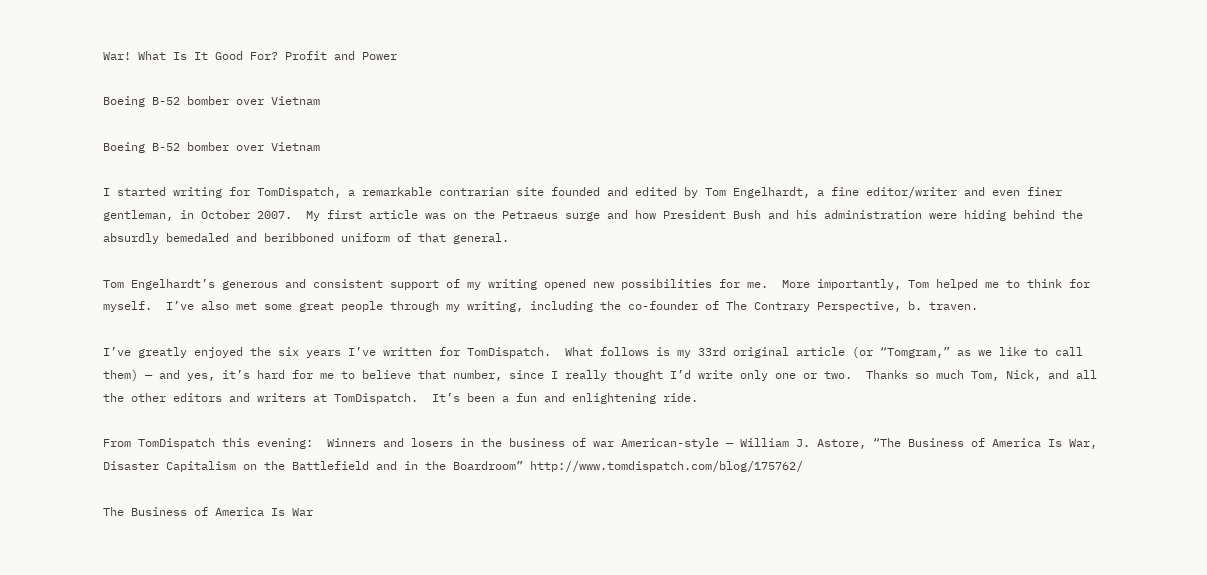War! What Is It Good For? Profit and Power

Boeing B-52 bomber over Vietnam

Boeing B-52 bomber over Vietnam

I started writing for TomDispatch, a remarkable contrarian site founded and edited by Tom Engelhardt, a fine editor/writer and even finer gentleman, in October 2007.  My first article was on the Petraeus surge and how President Bush and his administration were hiding behind the absurdly bemedaled and beribboned uniform of that general.

Tom Engelhardt’s generous and consistent support of my writing opened new possibilities for me.  More importantly, Tom helped me to think for myself.  I’ve also met some great people through my writing, including the co-founder of The Contrary Perspective, b. traven.

I’ve greatly enjoyed the six years I’ve written for TomDispatch.  What follows is my 33rd original article (or “Tomgram,” as we like to call them) — and yes, it’s hard for me to believe that number, since I really thought I’d write only one or two.  Thanks so much Tom, Nick, and all the other editors and writers at TomDispatch.  It’s been a fun and enlightening ride.

From TomDispatch this evening:  Winners and losers in the business of war American-style — William J. Astore, “The Business of America Is War, Disaster Capitalism on the Battlefield and in the Boardroom” http://www.tomdispatch.com/blog/175762/

The Business of America Is War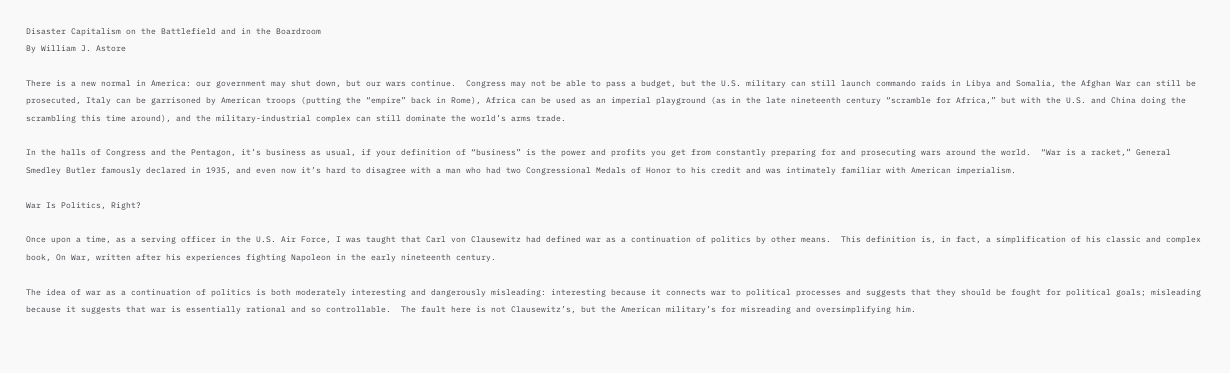Disaster Capitalism on the Battlefield and in the Boardroom
By William J. Astore

There is a new normal in America: our government may shut down, but our wars continue.  Congress may not be able to pass a budget, but the U.S. military can still launch commando raids in Libya and Somalia, the Afghan War can still be prosecuted, Italy can be garrisoned by American troops (putting the “empire” back in Rome), Africa can be used as an imperial playground (as in the late nineteenth century “scramble for Africa,” but with the U.S. and China doing the scrambling this time around), and the military-industrial complex can still dominate the world’s arms trade.

In the halls of Congress and the Pentagon, it’s business as usual, if your definition of “business” is the power and profits you get from constantly preparing for and prosecuting wars around the world.  “War is a racket,” General Smedley Butler famously declared in 1935, and even now it’s hard to disagree with a man who had two Congressional Medals of Honor to his credit and was intimately familiar with American imperialism.

War Is Politics, Right?

Once upon a time, as a serving officer in the U.S. Air Force, I was taught that Carl von Clausewitz had defined war as a continuation of politics by other means.  This definition is, in fact, a simplification of his classic and complex book, On War, written after his experiences fighting Napoleon in the early nineteenth century.

The idea of war as a continuation of politics is both moderately interesting and dangerously misleading: interesting because it connects war to political processes and suggests that they should be fought for political goals; misleading because it suggests that war is essentially rational and so controllable.  The fault here is not Clausewitz’s, but the American military’s for misreading and oversimplifying him.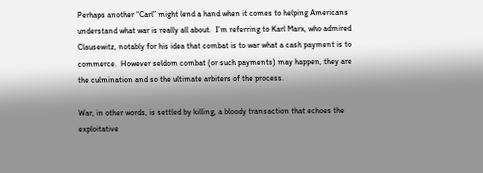Perhaps another “Carl” might lend a hand when it comes to helping Americans understand what war is really all about.  I’m referring to Karl Marx, who admired Clausewitz, notably for his idea that combat is to war what a cash payment is to commerce.  However seldom combat (or such payments) may happen, they are the culmination and so the ultimate arbiters of the process.

War, in other words, is settled by killing, a bloody transaction that echoes the exploitative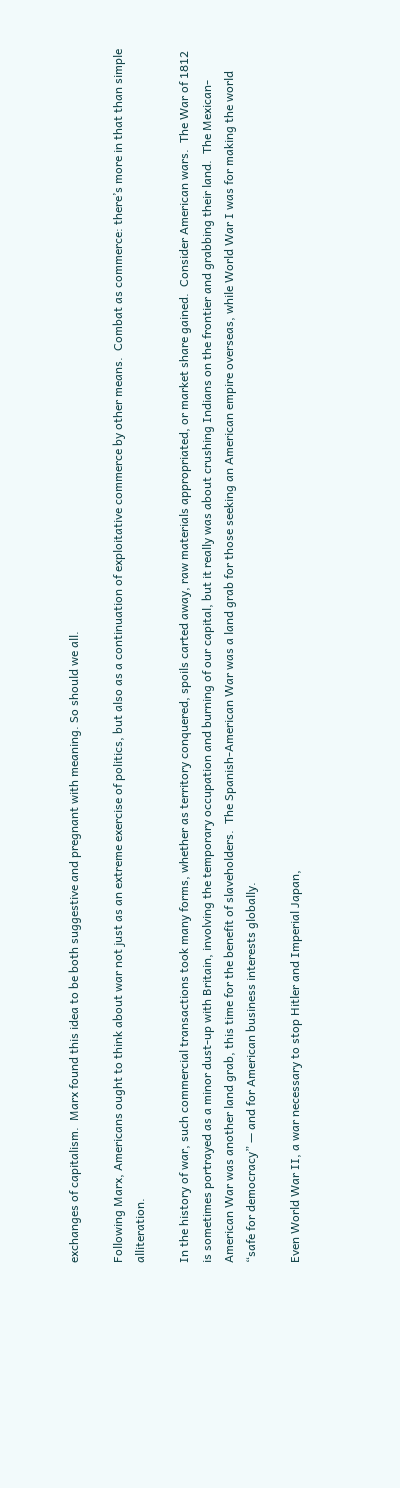exchanges of capitalism.  Marx found this idea to be both suggestive and pregnant with meaning. So should we all.

Following Marx, Americans ought to think about war not just as an extreme exercise of politics, but also as a continuation of exploitative commerce by other means.  Combat as commerce: there’s more in that than simple alliteration.

In the history of war, such commercial transactions took many forms, whether as territory conquered, spoils carted away, raw materials appropriated, or market share gained.  Consider American wars.  The War of 1812 is sometimes portrayed as a minor dust-up with Britain, involving the temporary occupation and burning of our capital, but it really was about crushing Indians on the frontier and grabbing their land.  The Mexican-American War was another land grab, this time for the benefit of slaveholders.  The Spanish-American War was a land grab for those seeking an American empire overseas, while World War I was for making the world “safe for democracy” — and for American business interests globally.

Even World War II, a war necessary to stop Hitler and Imperial Japan,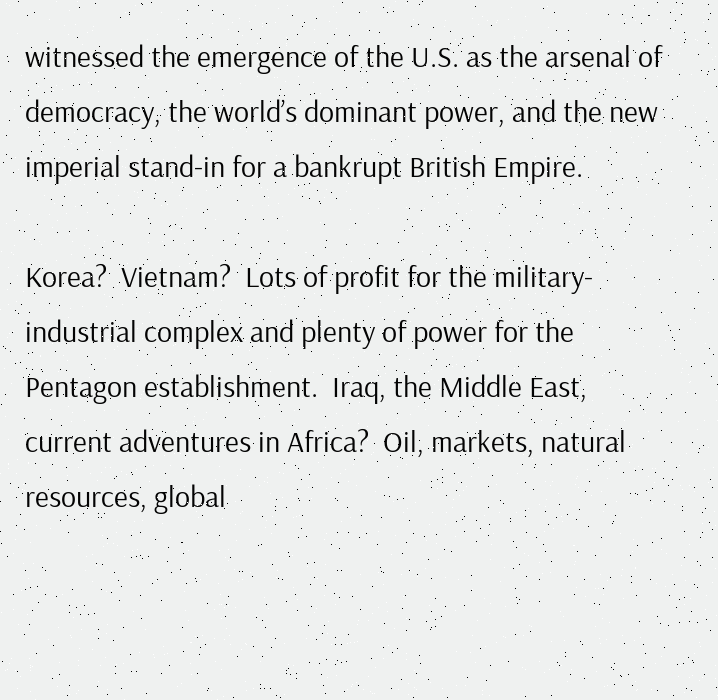witnessed the emergence of the U.S. as the arsenal of democracy, the world’s dominant power, and the new imperial stand-in for a bankrupt British Empire.

Korea?  Vietnam?  Lots of profit for the military-industrial complex and plenty of power for the Pentagon establishment.  Iraq, the Middle East, current adventures in Africa?  Oil, markets, natural resources, global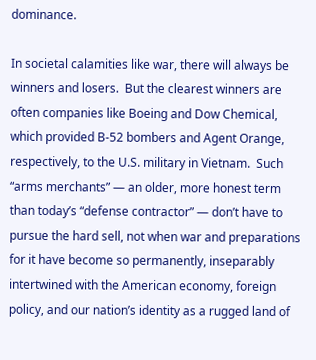dominance.

In societal calamities like war, there will always be winners and losers.  But the clearest winners are often companies like Boeing and Dow Chemical, which provided B-52 bombers and Agent Orange, respectively, to the U.S. military in Vietnam.  Such “arms merchants” — an older, more honest term than today’s “defense contractor” — don’t have to pursue the hard sell, not when war and preparations for it have become so permanently, inseparably intertwined with the American economy, foreign policy, and our nation’s identity as a rugged land of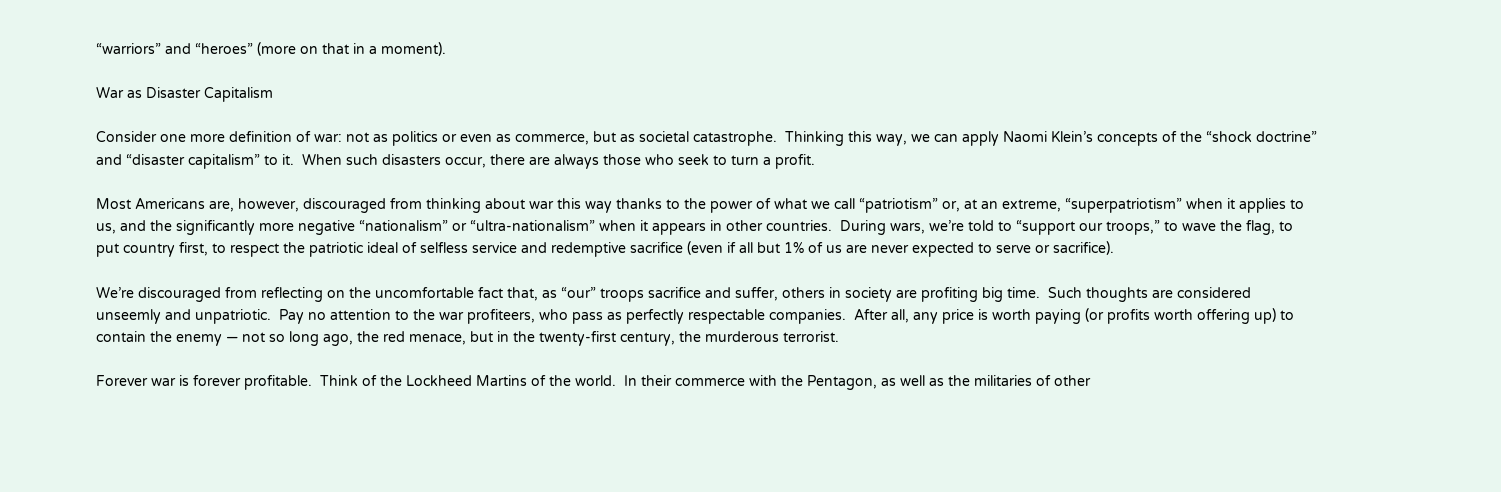“warriors” and “heroes” (more on that in a moment).

War as Disaster Capitalism

Consider one more definition of war: not as politics or even as commerce, but as societal catastrophe.  Thinking this way, we can apply Naomi Klein’s concepts of the “shock doctrine” and “disaster capitalism” to it.  When such disasters occur, there are always those who seek to turn a profit.

Most Americans are, however, discouraged from thinking about war this way thanks to the power of what we call “patriotism” or, at an extreme, “superpatriotism” when it applies to us, and the significantly more negative “nationalism” or “ultra-nationalism” when it appears in other countries.  During wars, we’re told to “support our troops,” to wave the flag, to put country first, to respect the patriotic ideal of selfless service and redemptive sacrifice (even if all but 1% of us are never expected to serve or sacrifice).

We’re discouraged from reflecting on the uncomfortable fact that, as “our” troops sacrifice and suffer, others in society are profiting big time.  Such thoughts are considered unseemly and unpatriotic.  Pay no attention to the war profiteers, who pass as perfectly respectable companies.  After all, any price is worth paying (or profits worth offering up) to contain the enemy — not so long ago, the red menace, but in the twenty-first century, the murderous terrorist.

Forever war is forever profitable.  Think of the Lockheed Martins of the world.  In their commerce with the Pentagon, as well as the militaries of other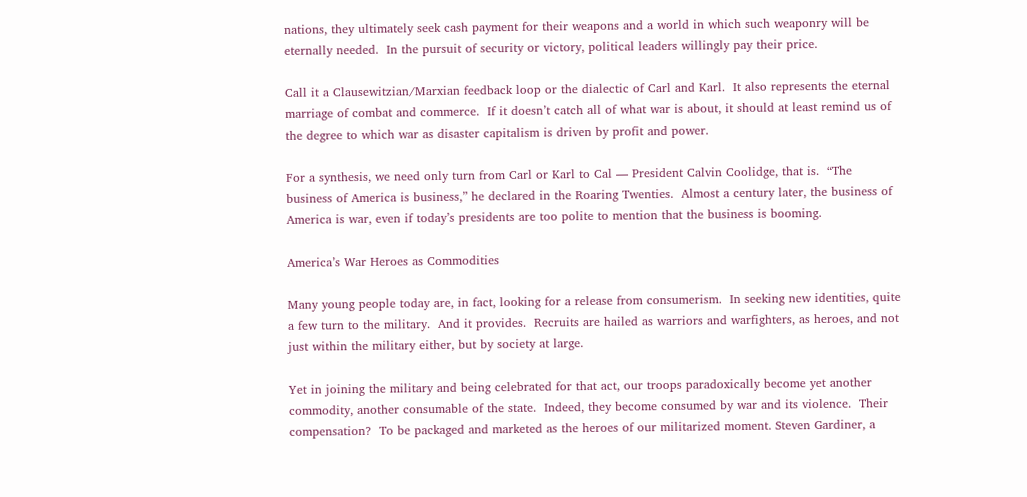nations, they ultimately seek cash payment for their weapons and a world in which such weaponry will be eternally needed.  In the pursuit of security or victory, political leaders willingly pay their price.

Call it a Clausewitzian/Marxian feedback loop or the dialectic of Carl and Karl.  It also represents the eternal marriage of combat and commerce.  If it doesn’t catch all of what war is about, it should at least remind us of the degree to which war as disaster capitalism is driven by profit and power.

For a synthesis, we need only turn from Carl or Karl to Cal — President Calvin Coolidge, that is.  “The business of America is business,” he declared in the Roaring Twenties.  Almost a century later, the business of America is war, even if today’s presidents are too polite to mention that the business is booming.

America’s War Heroes as Commodities

Many young people today are, in fact, looking for a release from consumerism.  In seeking new identities, quite a few turn to the military.  And it provides.  Recruits are hailed as warriors and warfighters, as heroes, and not just within the military either, but by society at large.

Yet in joining the military and being celebrated for that act, our troops paradoxically become yet another commodity, another consumable of the state.  Indeed, they become consumed by war and its violence.  Their compensation?  To be packaged and marketed as the heroes of our militarized moment. Steven Gardiner, a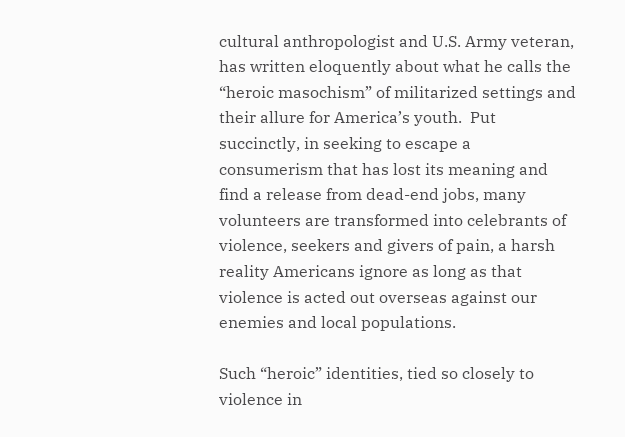cultural anthropologist and U.S. Army veteran, has written eloquently about what he calls the “heroic masochism” of militarized settings and their allure for America’s youth.  Put succinctly, in seeking to escape a consumerism that has lost its meaning and find a release from dead-end jobs, many volunteers are transformed into celebrants of violence, seekers and givers of pain, a harsh reality Americans ignore as long as that violence is acted out overseas against our enemies and local populations.

Such “heroic” identities, tied so closely to violence in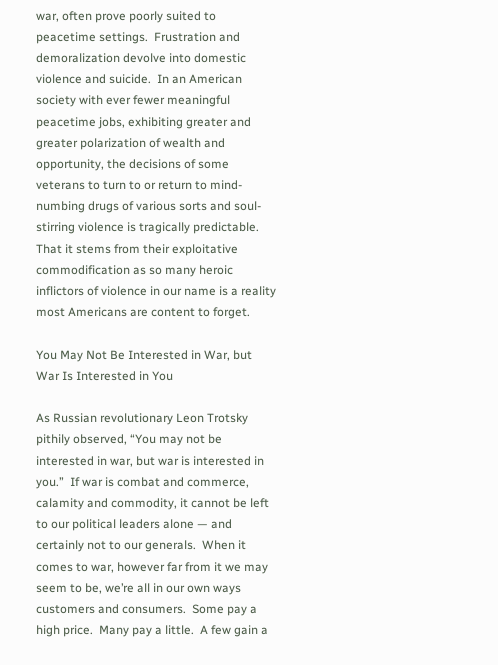war, often prove poorly suited to peacetime settings.  Frustration and demoralization devolve into domestic violence and suicide.  In an American society with ever fewer meaningful peacetime jobs, exhibiting greater and greater polarization of wealth and opportunity, the decisions of some veterans to turn to or return to mind-numbing drugs of various sorts and soul-stirring violence is tragically predictable.  That it stems from their exploitative commodification as so many heroic inflictors of violence in our name is a reality most Americans are content to forget.

You May Not Be Interested in War, but War Is Interested in You

As Russian revolutionary Leon Trotsky pithily observed, “You may not be interested in war, but war is interested in you.”  If war is combat and commerce, calamity and commodity, it cannot be left to our political leaders alone — and certainly not to our generals.  When it comes to war, however far from it we may seem to be, we’re all in our own ways customers and consumers.  Some pay a high price.  Many pay a little.  A few gain a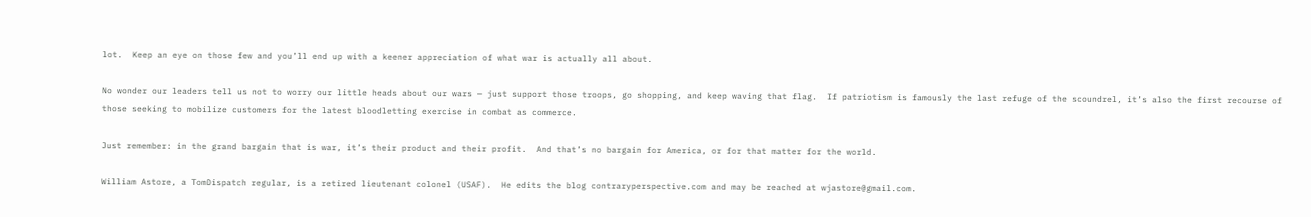lot.  Keep an eye on those few and you’ll end up with a keener appreciation of what war is actually all about.

No wonder our leaders tell us not to worry our little heads about our wars — just support those troops, go shopping, and keep waving that flag.  If patriotism is famously the last refuge of the scoundrel, it’s also the first recourse of those seeking to mobilize customers for the latest bloodletting exercise in combat as commerce.

Just remember: in the grand bargain that is war, it’s their product and their profit.  And that’s no bargain for America, or for that matter for the world.

William Astore, a TomDispatch regular, is a retired lieutenant colonel (USAF).  He edits the blog contraryperspective.com and may be reached at wjastore@gmail.com.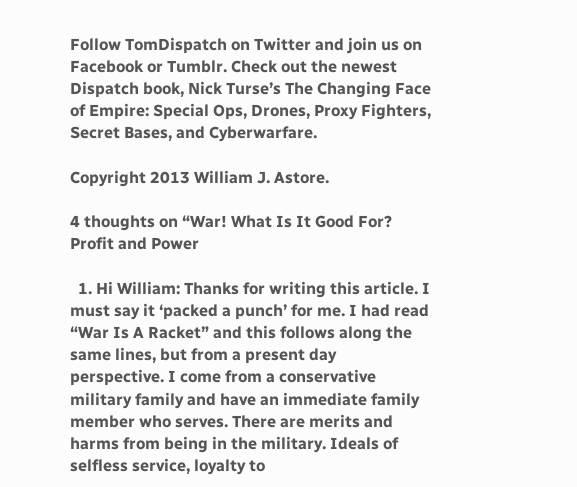Follow TomDispatch on Twitter and join us on Facebook or Tumblr. Check out the newest Dispatch book, Nick Turse’s The Changing Face of Empire: Special Ops, Drones, Proxy Fighters, Secret Bases, and Cyberwarfare.

Copyright 2013 William J. Astore.

4 thoughts on “War! What Is It Good For? Profit and Power

  1. Hi William: Thanks for writing this article. I must say it ‘packed a punch’ for me. I had read “War Is A Racket” and this follows along the same lines, but from a present day perspective. I come from a conservative military family and have an immediate family member who serves. There are merits and harms from being in the military. Ideals of selfless service, loyalty to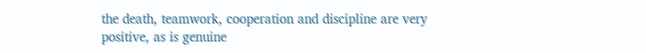the death, teamwork, cooperation and discipline are very positive, as is genuine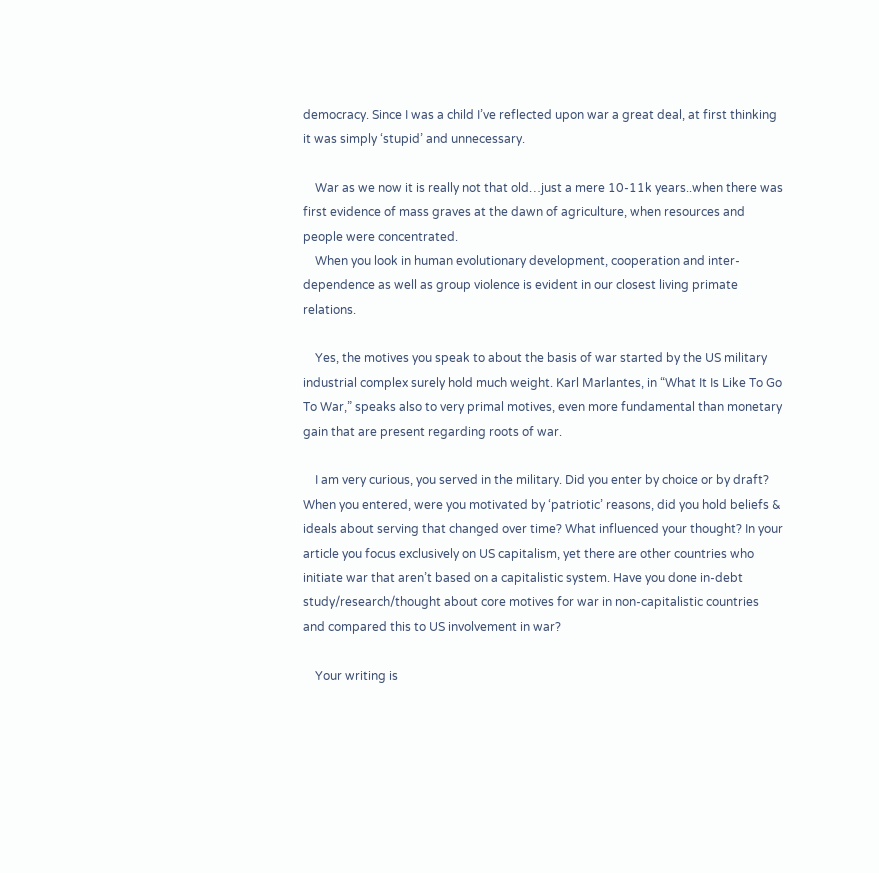democracy. Since I was a child I’ve reflected upon war a great deal, at first thinking it was simply ‘stupid’ and unnecessary.

    War as we now it is really not that old…just a mere 10-11k years..when there was first evidence of mass graves at the dawn of agriculture, when resources and people were concentrated.
    When you look in human evolutionary development, cooperation and inter-dependence as well as group violence is evident in our closest living primate relations.

    Yes, the motives you speak to about the basis of war started by the US military industrial complex surely hold much weight. Karl Marlantes, in “What It Is Like To Go To War,” speaks also to very primal motives, even more fundamental than monetary gain that are present regarding roots of war.

    I am very curious, you served in the military. Did you enter by choice or by draft? When you entered, were you motivated by ‘patriotic’ reasons, did you hold beliefs & ideals about serving that changed over time? What influenced your thought? In your article you focus exclusively on US capitalism, yet there are other countries who initiate war that aren’t based on a capitalistic system. Have you done in-debt study/research/thought about core motives for war in non-capitalistic countries and compared this to US involvement in war?

    Your writing is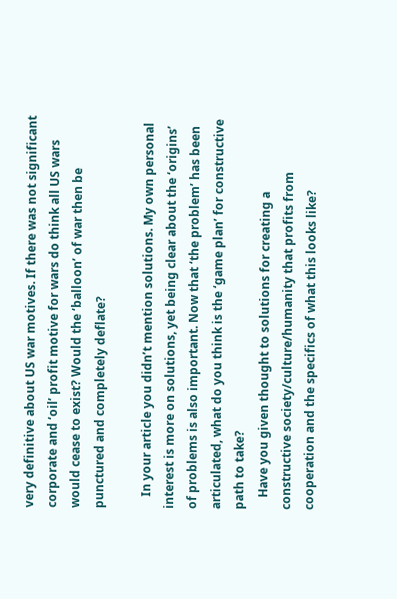very definitive about US war motives. If there was not significant corporate and ‘oil’ profit motive for wars do think all US wars would cease to exist? Would the ‘balloon’ of war then be punctured and completely deflate?

    In your article you didn’t mention solutions. My own personal interest is more on solutions, yet being clear about the ‘origins’ of problems is also important. Now that ‘the problem’ has been articulated, what do you think is the ‘game plan’ for constructive path to take?
    Have you given thought to solutions for creating a constructive society/culture/humanity that profits from cooperation and the specifics of what this looks like?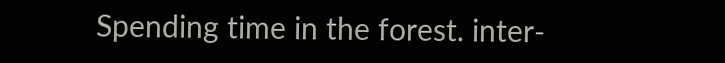Spending time in the forest. inter-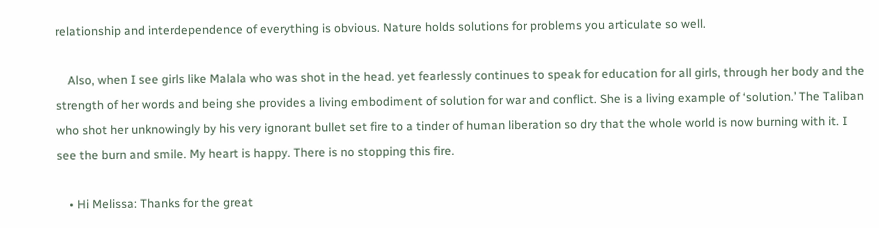relationship and interdependence of everything is obvious. Nature holds solutions for problems you articulate so well.

    Also, when I see girls like Malala who was shot in the head. yet fearlessly continues to speak for education for all girls, through her body and the strength of her words and being she provides a living embodiment of solution for war and conflict. She is a living example of ‘solution.’ The Taliban who shot her unknowingly by his very ignorant bullet set fire to a tinder of human liberation so dry that the whole world is now burning with it. I see the burn and smile. My heart is happy. There is no stopping this fire.

    • Hi Melissa: Thanks for the great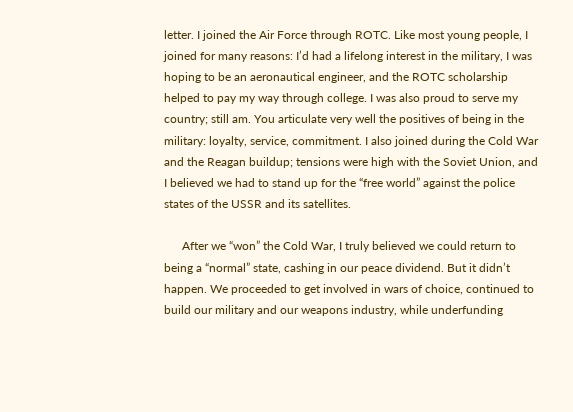letter. I joined the Air Force through ROTC. Like most young people, I joined for many reasons: I’d had a lifelong interest in the military, I was hoping to be an aeronautical engineer, and the ROTC scholarship helped to pay my way through college. I was also proud to serve my country; still am. You articulate very well the positives of being in the military: loyalty, service, commitment. I also joined during the Cold War and the Reagan buildup; tensions were high with the Soviet Union, and I believed we had to stand up for the “free world” against the police states of the USSR and its satellites.

      After we “won” the Cold War, I truly believed we could return to being a “normal” state, cashing in our peace dividend. But it didn’t happen. We proceeded to get involved in wars of choice, continued to build our military and our weapons industry, while underfunding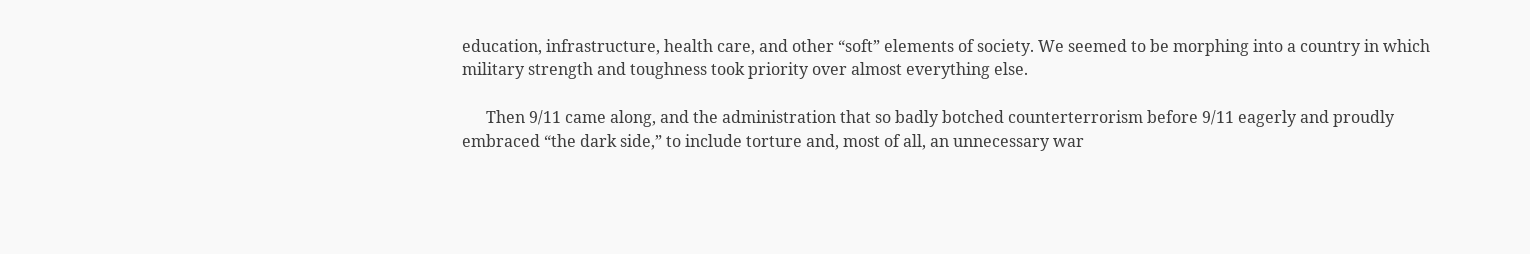education, infrastructure, health care, and other “soft” elements of society. We seemed to be morphing into a country in which military strength and toughness took priority over almost everything else.

      Then 9/11 came along, and the administration that so badly botched counterterrorism before 9/11 eagerly and proudly embraced “the dark side,” to include torture and, most of all, an unnecessary war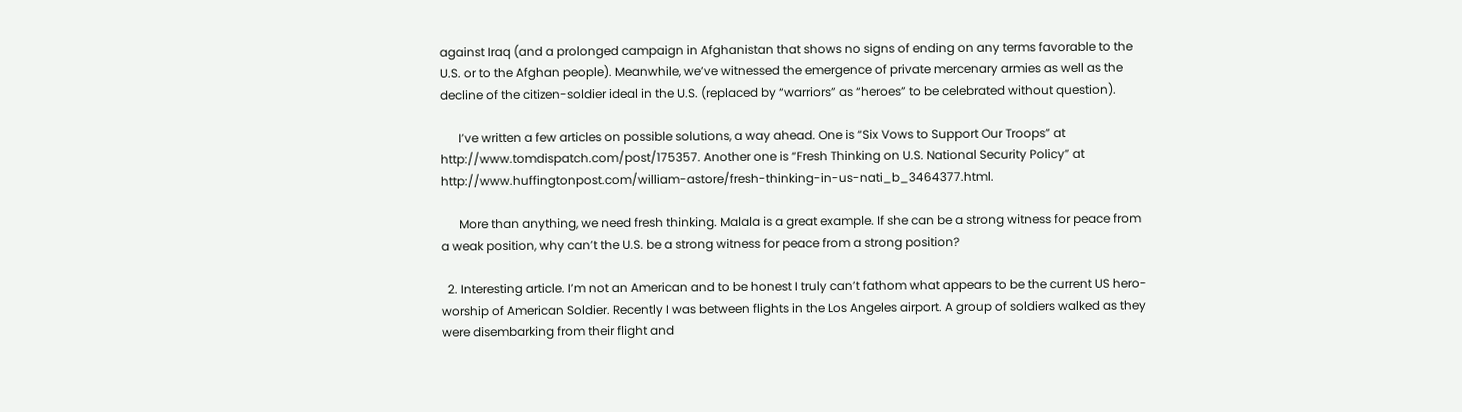against Iraq (and a prolonged campaign in Afghanistan that shows no signs of ending on any terms favorable to the U.S. or to the Afghan people). Meanwhile, we’ve witnessed the emergence of private mercenary armies as well as the decline of the citizen-soldier ideal in the U.S. (replaced by “warriors” as “heroes” to be celebrated without question).

      I’ve written a few articles on possible solutions, a way ahead. One is “Six Vows to Support Our Troops” at http://www.tomdispatch.com/post/175357. Another one is “Fresh Thinking on U.S. National Security Policy” at http://www.huffingtonpost.com/william-astore/fresh-thinking-in-us-nati_b_3464377.html.

      More than anything, we need fresh thinking. Malala is a great example. If she can be a strong witness for peace from a weak position, why can’t the U.S. be a strong witness for peace from a strong position?

  2. Interesting article. I’m not an American and to be honest I truly can’t fathom what appears to be the current US hero-worship of American Soldier. Recently I was between flights in the Los Angeles airport. A group of soldiers walked as they were disembarking from their flight and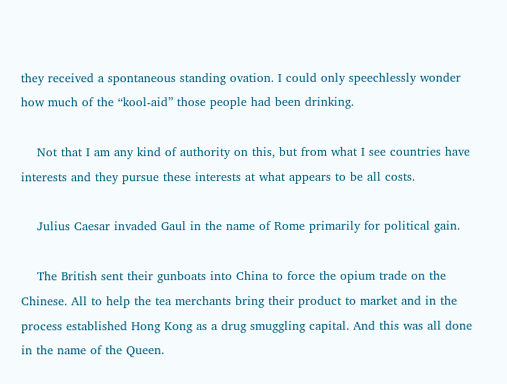they received a spontaneous standing ovation. I could only speechlessly wonder how much of the “kool-aid” those people had been drinking.

    Not that I am any kind of authority on this, but from what I see countries have interests and they pursue these interests at what appears to be all costs.

    Julius Caesar invaded Gaul in the name of Rome primarily for political gain.

    The British sent their gunboats into China to force the opium trade on the Chinese. All to help the tea merchants bring their product to market and in the process established Hong Kong as a drug smuggling capital. And this was all done in the name of the Queen.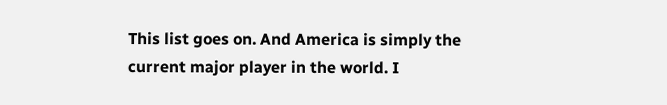This list goes on. And America is simply the current major player in the world. I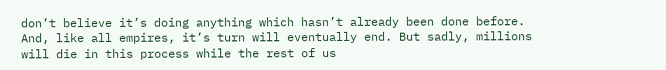don’t believe it’s doing anything which hasn’t already been done before. And, like all empires, it’s turn will eventually end. But sadly, millions will die in this process while the rest of us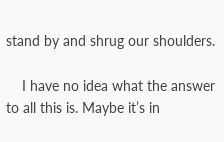stand by and shrug our shoulders.

    I have no idea what the answer to all this is. Maybe it’s in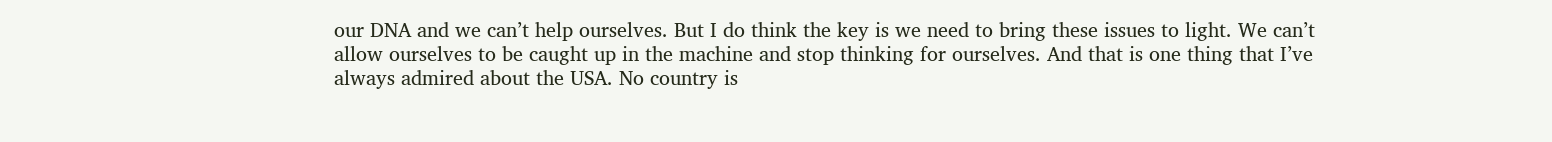our DNA and we can’t help ourselves. But I do think the key is we need to bring these issues to light. We can’t allow ourselves to be caught up in the machine and stop thinking for ourselves. And that is one thing that I’ve always admired about the USA. No country is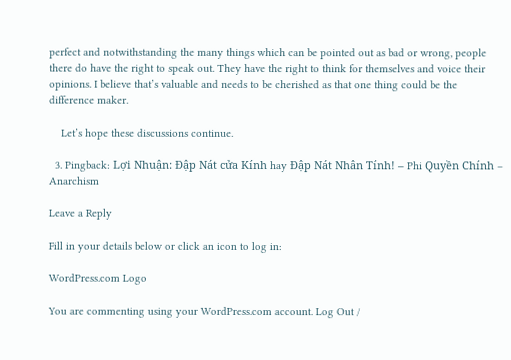perfect and notwithstanding the many things which can be pointed out as bad or wrong, people there do have the right to speak out. They have the right to think for themselves and voice their opinions. I believe that’s valuable and needs to be cherished as that one thing could be the difference maker.

    Let’s hope these discussions continue.

  3. Pingback: Lợi Nhuận: Đập Nát cửa Kính hay Đập Nát Nhân Tính! – Phi Quyền Chính – Anarchism

Leave a Reply

Fill in your details below or click an icon to log in:

WordPress.com Logo

You are commenting using your WordPress.com account. Log Out /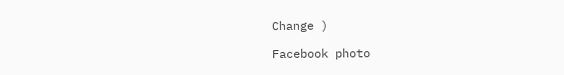Change )

Facebook photo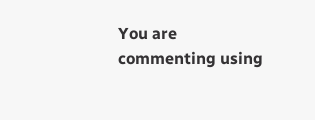You are commenting using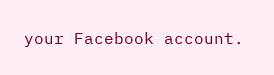your Facebook account.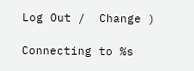Log Out /  Change )

Connecting to %s